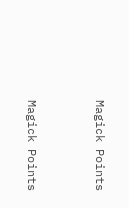Magick Points


Magick Points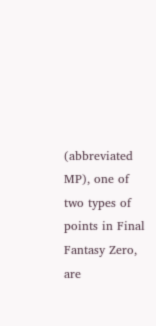(abbreviated MP), one of two types of points in Final Fantasy Zero, are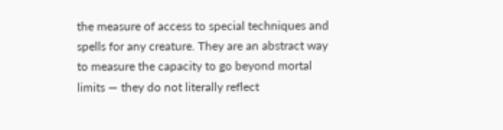the measure of access to special techniques and spells for any creature. They are an abstract way to measure the capacity to go beyond mortal limits — they do not literally reflect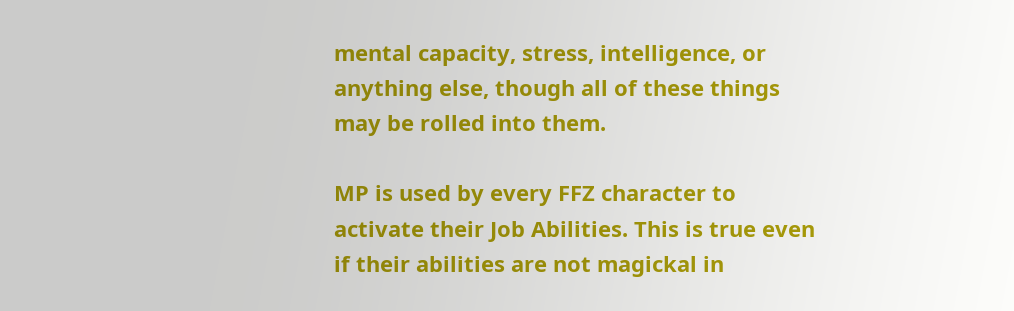mental capacity, stress, intelligence, or anything else, though all of these things may be rolled into them.

MP is used by every FFZ character to activate their Job Abilities. This is true even if their abilities are not magickal in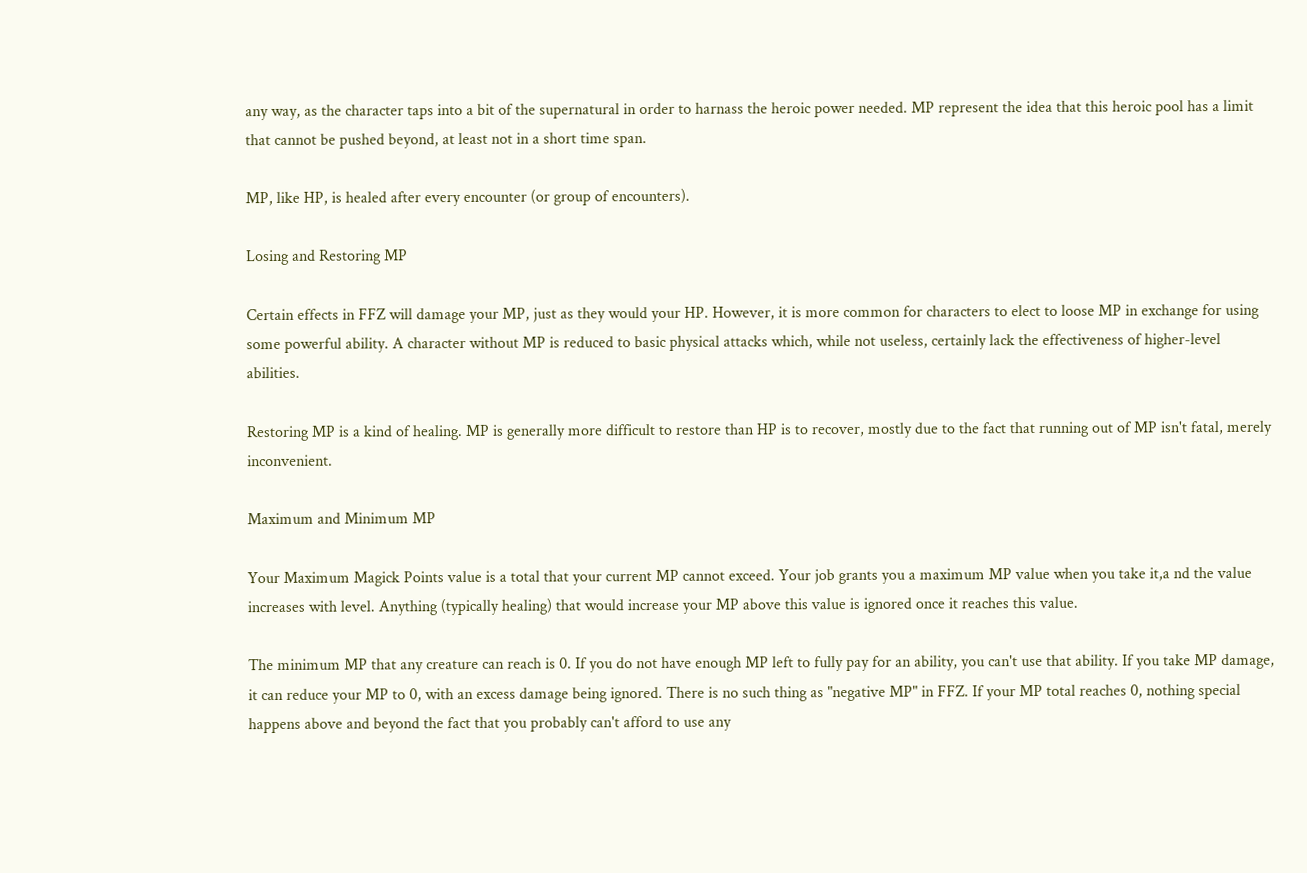any way, as the character taps into a bit of the supernatural in order to harnass the heroic power needed. MP represent the idea that this heroic pool has a limit that cannot be pushed beyond, at least not in a short time span.

MP, like HP, is healed after every encounter (or group of encounters).

Losing and Restoring MP

Certain effects in FFZ will damage your MP, just as they would your HP. However, it is more common for characters to elect to loose MP in exchange for using some powerful ability. A character without MP is reduced to basic physical attacks which, while not useless, certainly lack the effectiveness of higher-level abilities.

Restoring MP is a kind of healing. MP is generally more difficult to restore than HP is to recover, mostly due to the fact that running out of MP isn't fatal, merely inconvenient.

Maximum and Minimum MP

Your Maximum Magick Points value is a total that your current MP cannot exceed. Your job grants you a maximum MP value when you take it,a nd the value increases with level. Anything (typically healing) that would increase your MP above this value is ignored once it reaches this value.

The minimum MP that any creature can reach is 0. If you do not have enough MP left to fully pay for an ability, you can't use that ability. If you take MP damage, it can reduce your MP to 0, with an excess damage being ignored. There is no such thing as "negative MP" in FFZ. If your MP total reaches 0, nothing special happens above and beyond the fact that you probably can't afford to use any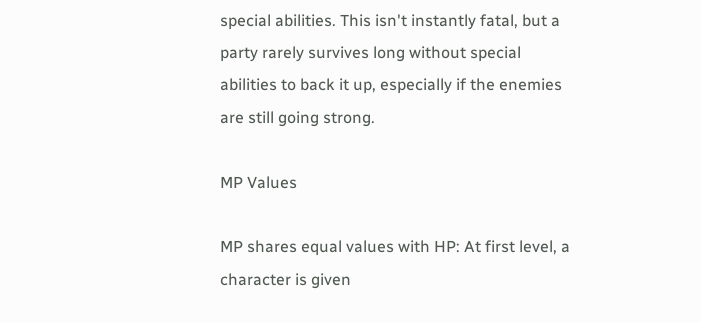special abilities. This isn't instantly fatal, but a party rarely survives long without special abilities to back it up, especially if the enemies are still going strong.

MP Values

MP shares equal values with HP: At first level, a character is given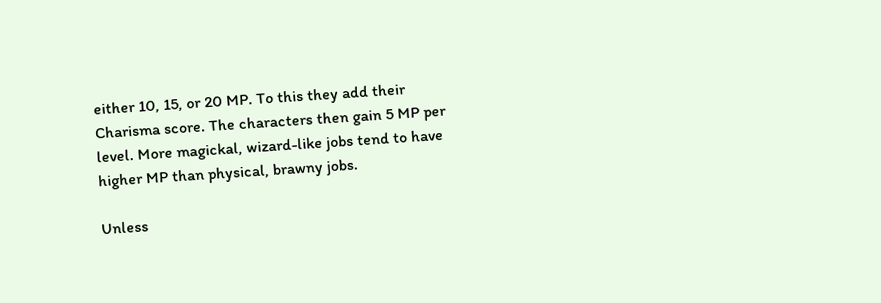either 10, 15, or 20 MP. To this they add their Charisma score. The characters then gain 5 MP per level. More magickal, wizard-like jobs tend to have higher MP than physical, brawny jobs.

Unless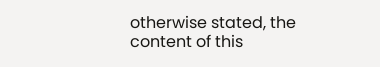otherwise stated, the content of this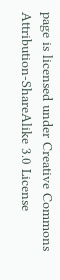page is licensed under Creative Commons Attribution-ShareAlike 3.0 License